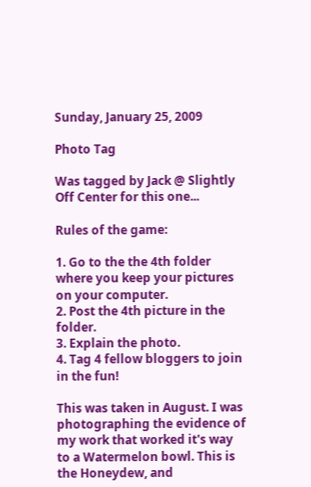Sunday, January 25, 2009

Photo Tag

Was tagged by Jack @ Slightly Off Center for this one...

Rules of the game:

1. Go to the the 4th folder where you keep your pictures on your computer.
2. Post the 4th picture in the folder.
3. Explain the photo.
4. Tag 4 fellow bloggers to join in the fun!

This was taken in August. I was photographing the evidence of my work that worked it's way to a Watermelon bowl. This is the Honeydew, and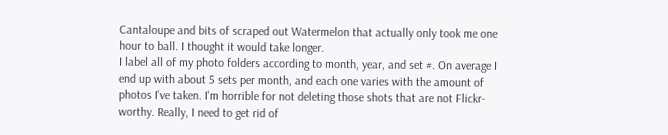Cantaloupe and bits of scraped out Watermelon that actually only took me one hour to ball. I thought it would take longer.
I label all of my photo folders according to month, year, and set #. On average I end up with about 5 sets per month, and each one varies with the amount of photos I've taken. I'm horrible for not deleting those shots that are not Flickr-worthy. Really, I need to get rid of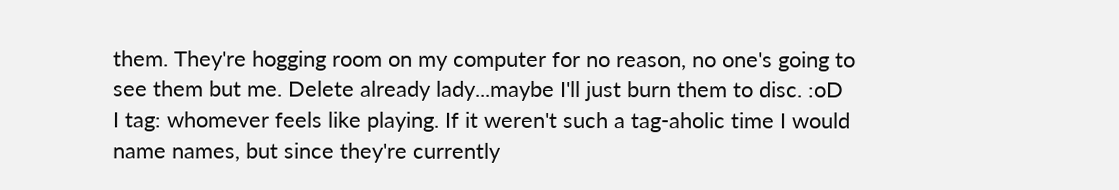them. They're hogging room on my computer for no reason, no one's going to see them but me. Delete already lady...maybe I'll just burn them to disc. :oD
I tag: whomever feels like playing. If it weren't such a tag-aholic time I would name names, but since they're currently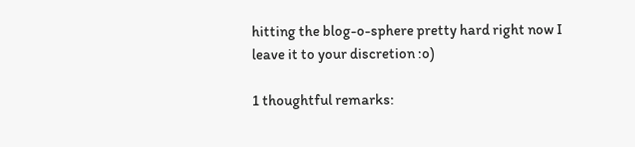hitting the blog-o-sphere pretty hard right now I leave it to your discretion :o)

1 thoughtful remarks: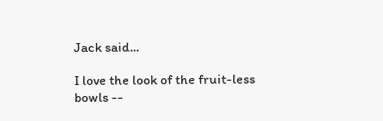Jack said...

I love the look of the fruit-less bowls --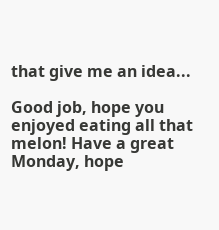that give me an idea...

Good job, hope you enjoyed eating all that melon! Have a great Monday, hope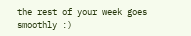the rest of your week goes smoothly :)